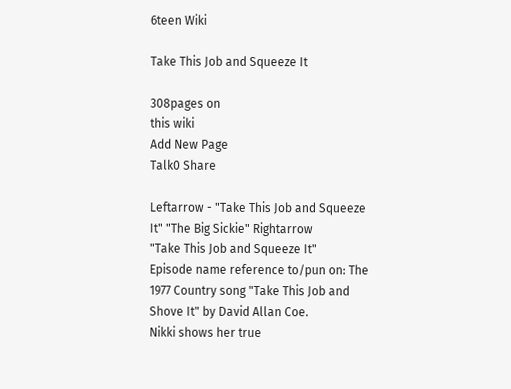6teen Wiki

Take This Job and Squeeze It

308pages on
this wiki
Add New Page
Talk0 Share

Leftarrow - "Take This Job and Squeeze It" "The Big Sickie" Rightarrow
"Take This Job and Squeeze It"
Episode name reference to/pun on: The 1977 Country song "Take This Job and Shove It" by David Allan Coe.
Nikki shows her true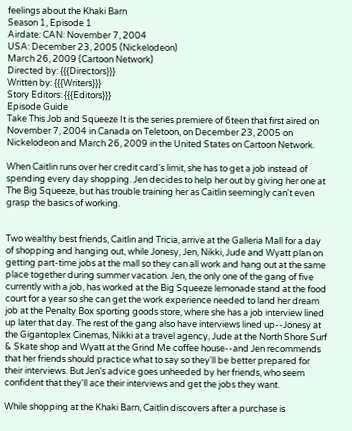feelings about the Khaki Barn
Season 1, Episode 1
Airdate: CAN: November 7, 2004
USA: December 23, 2005 (Nickelodeon)
March 26, 2009 (Cartoon Network)
Directed by: {{{Directors}}}
Written by: {{{Writers}}}
Story Editors: {{{Editors}}}
Episode Guide
Take This Job and Squeeze It is the series premiere of 6teen that first aired on November 7, 2004 in Canada on Teletoon, on December 23, 2005 on Nickelodeon and March 26, 2009 in the United States on Cartoon Network.

When Caitlin runs over her credit card's limit, she has to get a job instead of spending every day shopping. Jen decides to help her out by giving her one at The Big Squeeze, but has trouble training her as Caitlin seemingly can't even grasp the basics of working.


Two wealthy best friends, Caitlin and Tricia, arrive at the Galleria Mall for a day of shopping and hanging out, while Jonesy, Jen, Nikki, Jude and Wyatt plan on getting part-time jobs at the mall so they can all work and hang out at the same place together during summer vacation. Jen, the only one of the gang of five currently with a job, has worked at the Big Squeeze lemonade stand at the food court for a year so she can get the work experience needed to land her dream job at the Penalty Box sporting goods store, where she has a job interview lined up later that day. The rest of the gang also have interviews lined up--Jonesy at the Gigantoplex Cinemas, Nikki at a travel agency, Jude at the North Shore Surf & Skate shop and Wyatt at the Grind Me coffee house--and Jen recommends that her friends should practice what to say so they'll be better prepared for their interviews. But Jen's advice goes unheeded by her friends, who seem confident that they'll ace their interviews and get the jobs they want.

While shopping at the Khaki Barn, Caitlin discovers after a purchase is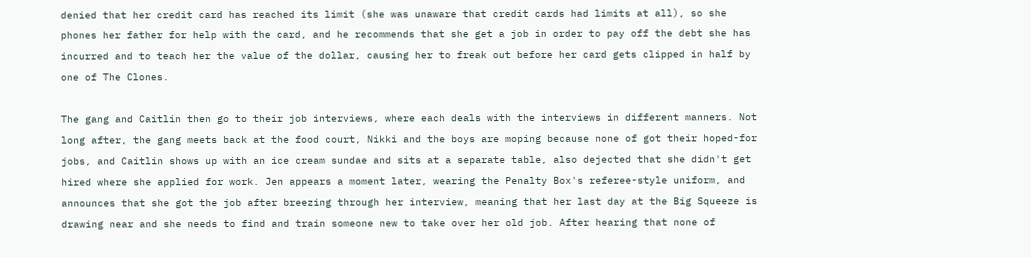denied that her credit card has reached its limit (she was unaware that credit cards had limits at all), so she phones her father for help with the card, and he recommends that she get a job in order to pay off the debt she has incurred and to teach her the value of the dollar, causing her to freak out before her card gets clipped in half by one of The Clones.

The gang and Caitlin then go to their job interviews, where each deals with the interviews in different manners. Not long after, the gang meets back at the food court, Nikki and the boys are moping because none of got their hoped-for jobs, and Caitlin shows up with an ice cream sundae and sits at a separate table, also dejected that she didn't get hired where she applied for work. Jen appears a moment later, wearing the Penalty Box's referee-style uniform, and announces that she got the job after breezing through her interview, meaning that her last day at the Big Squeeze is drawing near and she needs to find and train someone new to take over her old job. After hearing that none of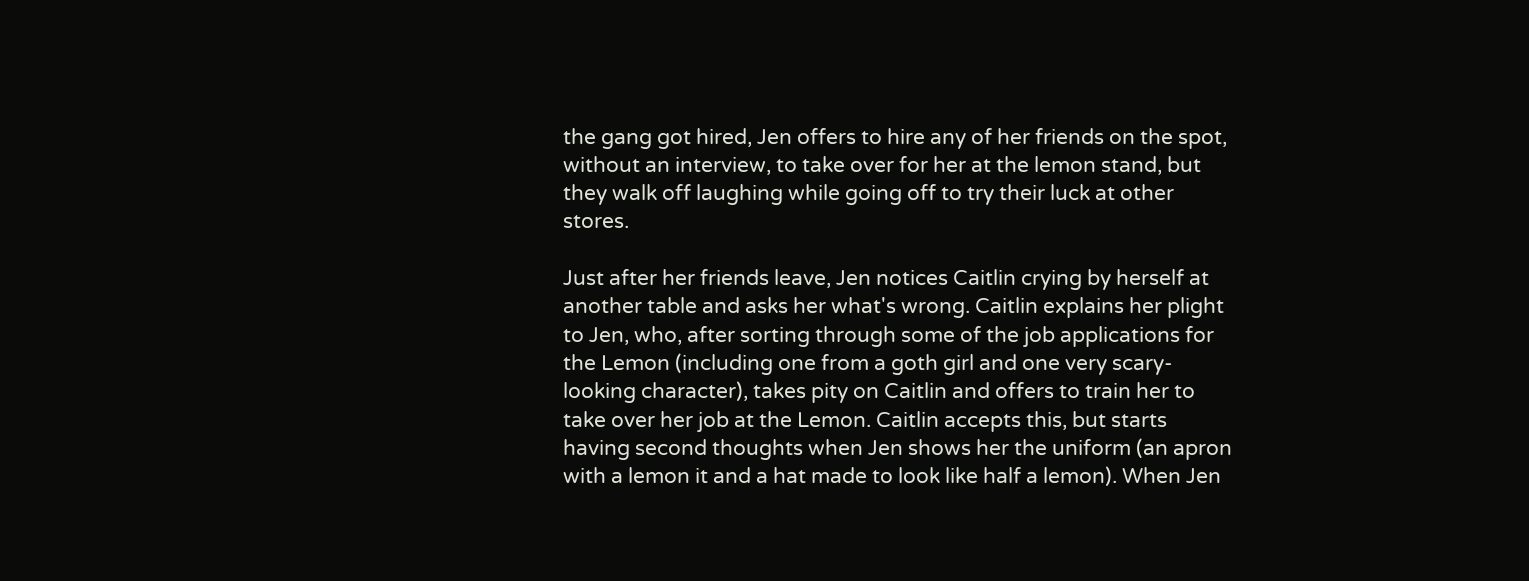the gang got hired, Jen offers to hire any of her friends on the spot, without an interview, to take over for her at the lemon stand, but they walk off laughing while going off to try their luck at other stores.

Just after her friends leave, Jen notices Caitlin crying by herself at another table and asks her what's wrong. Caitlin explains her plight to Jen, who, after sorting through some of the job applications for the Lemon (including one from a goth girl and one very scary-looking character), takes pity on Caitlin and offers to train her to take over her job at the Lemon. Caitlin accepts this, but starts having second thoughts when Jen shows her the uniform (an apron with a lemon it and a hat made to look like half a lemon). When Jen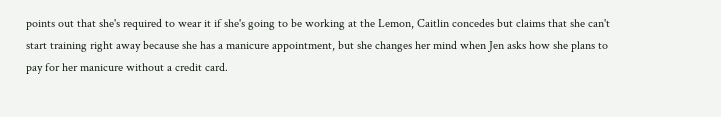points out that she's required to wear it if she's going to be working at the Lemon, Caitlin concedes but claims that she can't start training right away because she has a manicure appointment, but she changes her mind when Jen asks how she plans to pay for her manicure without a credit card.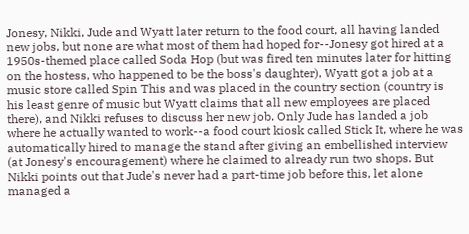Jonesy, Nikki, Jude and Wyatt later return to the food court, all having landed new jobs, but none are what most of them had hoped for--Jonesy got hired at a 1950s-themed place called Soda Hop (but was fired ten minutes later for hitting on the hostess, who happened to be the boss's daughter), Wyatt got a job at a music store called Spin This and was placed in the country section (country is his least genre of music but Wyatt claims that all new employees are placed there), and Nikki refuses to discuss her new job. Only Jude has landed a job where he actually wanted to work--a food court kiosk called Stick It, where he was automatically hired to manage the stand after giving an embellished interview (at Jonesy's encouragement) where he claimed to already run two shops. But Nikki points out that Jude's never had a part-time job before this, let alone managed a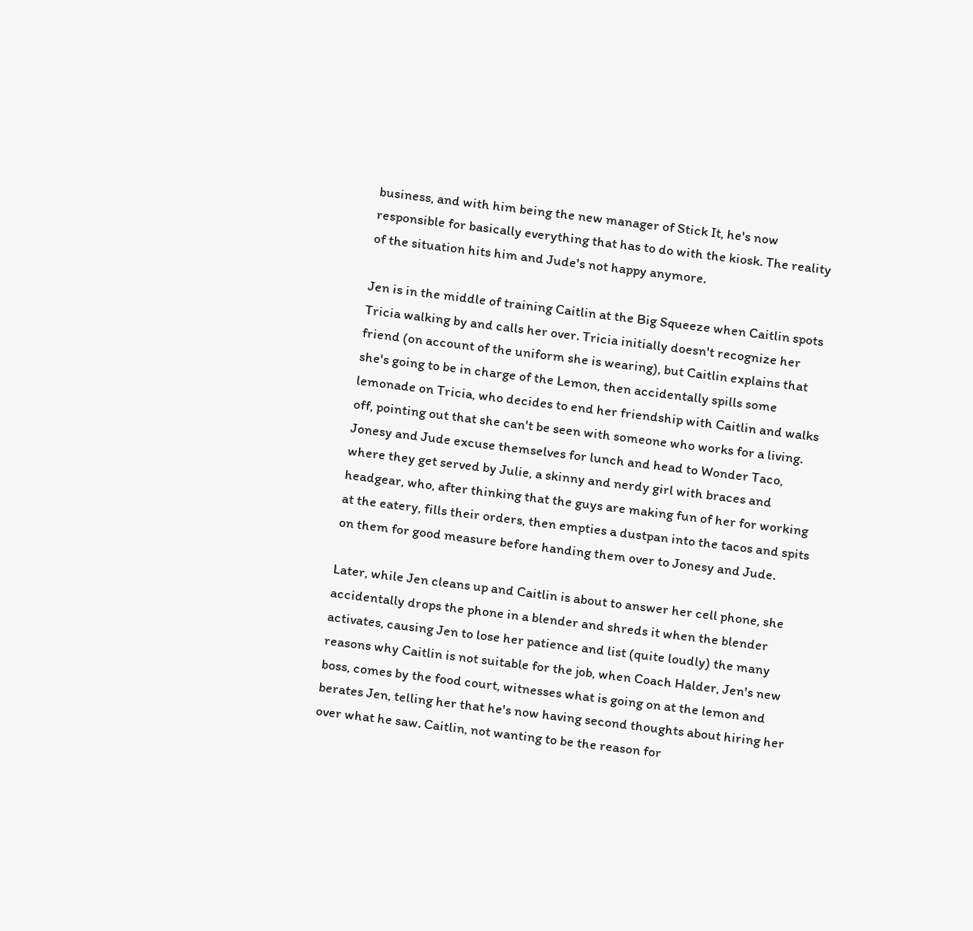business, and with him being the new manager of Stick It, he's now responsible for basically everything that has to do with the kiosk. The reality of the situation hits him and Jude's not happy anymore.

Jen is in the middle of training Caitlin at the Big Squeeze when Caitlin spots Tricia walking by and calls her over. Tricia initially doesn't recognize her friend (on account of the uniform she is wearing), but Caitlin explains that she's going to be in charge of the Lemon, then accidentally spills some lemonade on Tricia, who decides to end her friendship with Caitlin and walks off, pointing out that she can't be seen with someone who works for a living. Jonesy and Jude excuse themselves for lunch and head to Wonder Taco, where they get served by Julie, a skinny and nerdy girl with braces and headgear, who, after thinking that the guys are making fun of her for working at the eatery, fills their orders, then empties a dustpan into the tacos and spits on them for good measure before handing them over to Jonesy and Jude.

Later, while Jen cleans up and Caitlin is about to answer her cell phone, she accidentally drops the phone in a blender and shreds it when the blender activates, causing Jen to lose her patience and list (quite loudly) the many reasons why Caitlin is not suitable for the job, when Coach Halder, Jen's new boss, comes by the food court, witnesses what is going on at the lemon and berates Jen, telling her that he's now having second thoughts about hiring her over what he saw. Caitlin, not wanting to be the reason for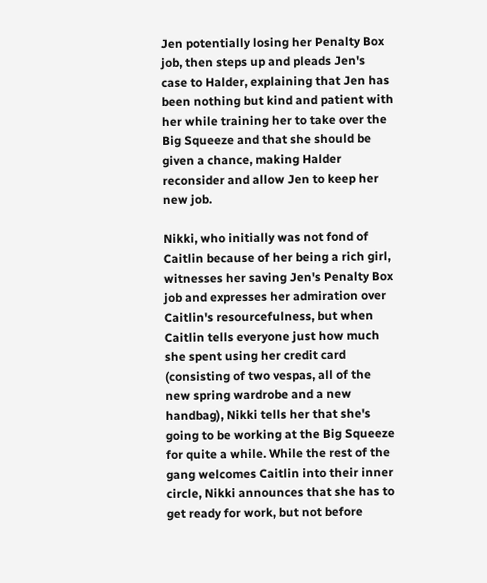Jen potentially losing her Penalty Box job, then steps up and pleads Jen's case to Halder, explaining that Jen has been nothing but kind and patient with her while training her to take over the Big Squeeze and that she should be given a chance, making Halder reconsider and allow Jen to keep her new job.

Nikki, who initially was not fond of Caitlin because of her being a rich girl, witnesses her saving Jen's Penalty Box job and expresses her admiration over Caitlin's resourcefulness, but when Caitlin tells everyone just how much she spent using her credit card (consisting of two vespas, all of the new spring wardrobe and a new handbag), Nikki tells her that she's going to be working at the Big Squeeze for quite a while. While the rest of the gang welcomes Caitlin into their inner circle, Nikki announces that she has to get ready for work, but not before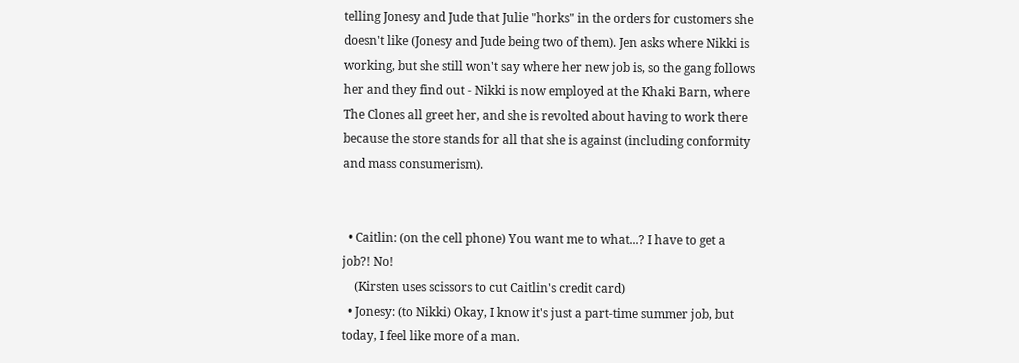telling Jonesy and Jude that Julie "horks" in the orders for customers she doesn't like (Jonesy and Jude being two of them). Jen asks where Nikki is working, but she still won't say where her new job is, so the gang follows her and they find out - Nikki is now employed at the Khaki Barn, where The Clones all greet her, and she is revolted about having to work there because the store stands for all that she is against (including conformity and mass consumerism).


  • Caitlin: (on the cell phone) You want me to what...? I have to get a job?! No!
    (Kirsten uses scissors to cut Caitlin's credit card)
  • Jonesy: (to Nikki) Okay, I know it's just a part-time summer job, but today, I feel like more of a man.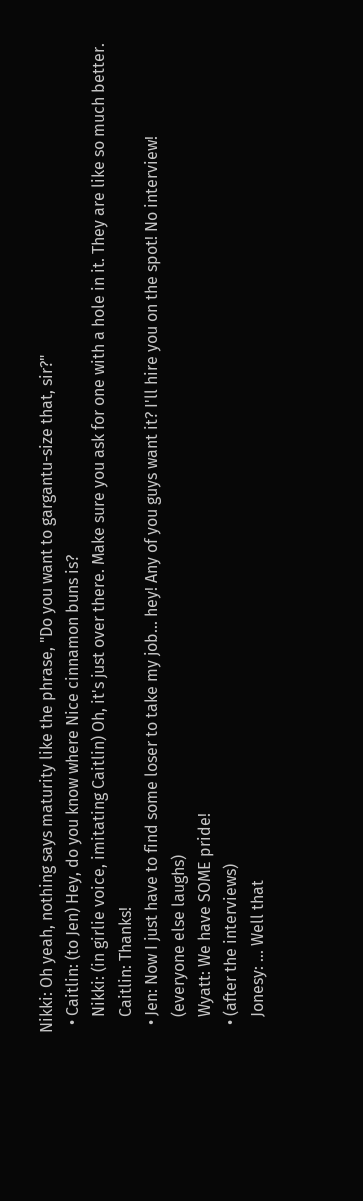Nikki: Oh yeah, nothing says maturity like the phrase, "Do you want to gargantu-size that, sir?"
  • Caitlin: (to Jen) Hey, do you know where Nice cinnamon buns is?
    Nikki: (in girlie voice, imitating Caitlin) Oh, it's just over there. Make sure you ask for one with a hole in it. They are like so much better.
    Caitlin: Thanks!
  • Jen: Now I just have to find some loser to take my job... hey! Any of you guys want it? I'll hire you on the spot! No interview!
    (everyone else laughs)
    Wyatt: We have SOME pride!
  • (after the interviews)
    Jonesy: ... Well that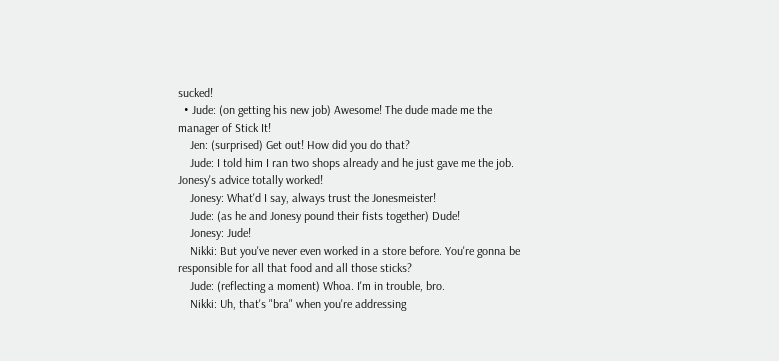sucked!
  • Jude: (on getting his new job) Awesome! The dude made me the manager of Stick It!
    Jen: (surprised) Get out! How did you do that?
    Jude: I told him I ran two shops already and he just gave me the job. Jonesy's advice totally worked!
    Jonesy: What'd I say, always trust the Jonesmeister!
    Jude: (as he and Jonesy pound their fists together) Dude!
    Jonesy: Jude!
    Nikki: But you've never even worked in a store before. You're gonna be responsible for all that food and all those sticks?
    Jude: (reflecting a moment) Whoa. I'm in trouble, bro.
    Nikki: Uh, that's "bra" when you're addressing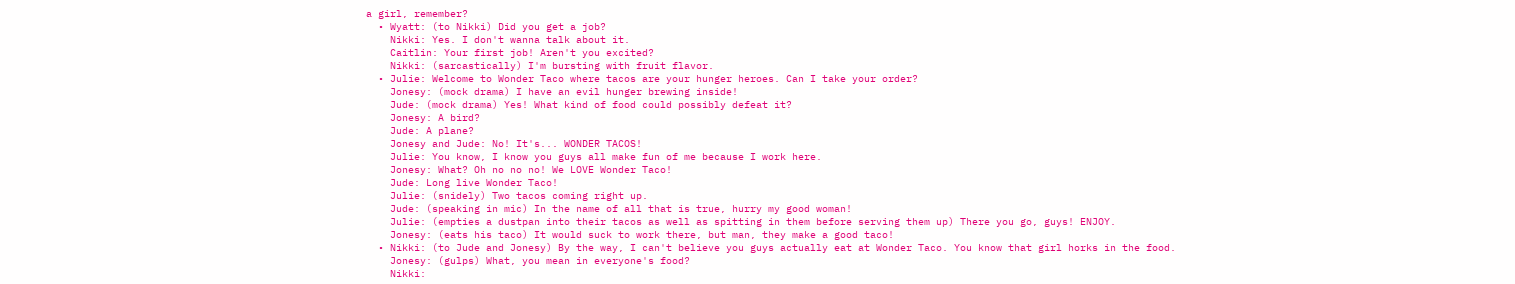a girl, remember?
  • Wyatt: (to Nikki) Did you get a job?
    Nikki: Yes. I don't wanna talk about it.
    Caitlin: Your first job! Aren't you excited?
    Nikki: (sarcastically) I'm bursting with fruit flavor.
  • Julie: Welcome to Wonder Taco where tacos are your hunger heroes. Can I take your order?
    Jonesy: (mock drama) I have an evil hunger brewing inside!
    Jude: (mock drama) Yes! What kind of food could possibly defeat it?
    Jonesy: A bird?
    Jude: A plane?
    Jonesy and Jude: No! It's... WONDER TACOS!
    Julie: You know, I know you guys all make fun of me because I work here.
    Jonesy: What? Oh no no no! We LOVE Wonder Taco!
    Jude: Long live Wonder Taco!
    Julie: (snidely) Two tacos coming right up.
    Jude: (speaking in mic) In the name of all that is true, hurry my good woman!
    Julie: (empties a dustpan into their tacos as well as spitting in them before serving them up) There you go, guys! ENJOY.
    Jonesy: (eats his taco) It would suck to work there, but man, they make a good taco!
  • Nikki: (to Jude and Jonesy) By the way, I can't believe you guys actually eat at Wonder Taco. You know that girl horks in the food.
    Jonesy: (gulps) What, you mean in everyone's food?
    Nikki: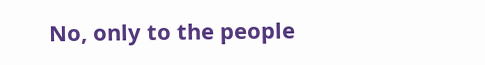No, only to the people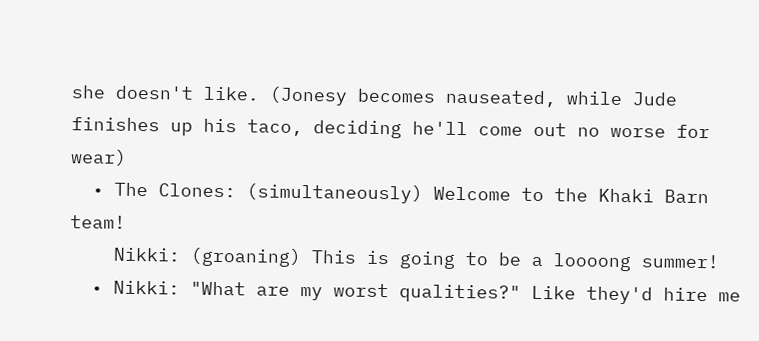she doesn't like. (Jonesy becomes nauseated, while Jude finishes up his taco, deciding he'll come out no worse for wear)
  • The Clones: (simultaneously) Welcome to the Khaki Barn team!
    Nikki: (groaning) This is going to be a loooong summer!
  • Nikki: "What are my worst qualities?" Like they'd hire me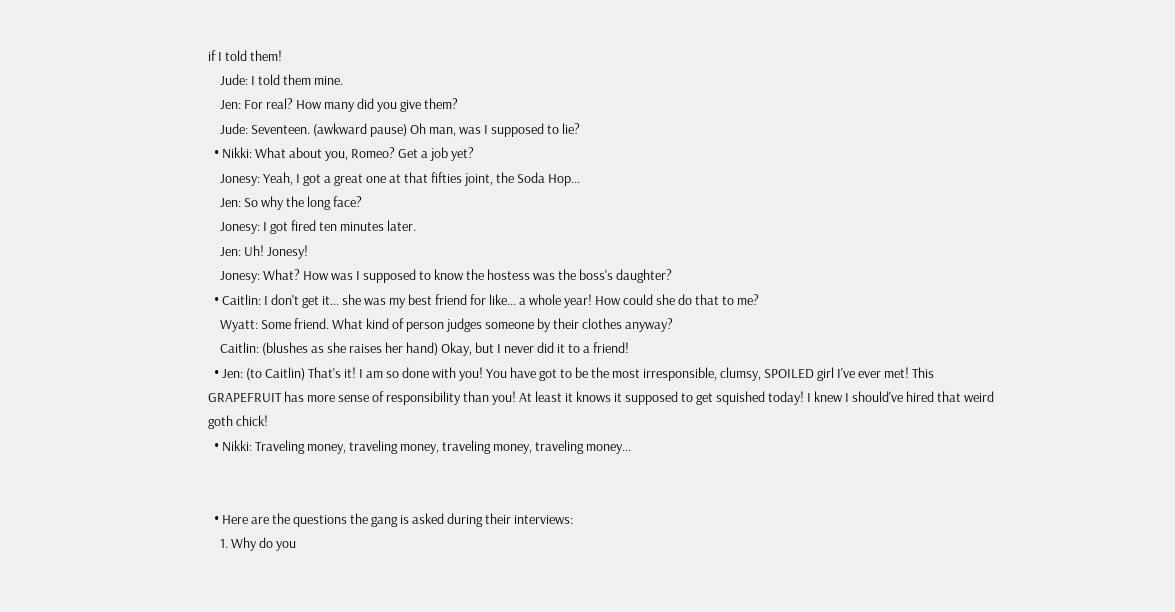if I told them!
    Jude: I told them mine.
    Jen: For real? How many did you give them?
    Jude: Seventeen. (awkward pause) Oh man, was I supposed to lie?
  • Nikki: What about you, Romeo? Get a job yet?
    Jonesy: Yeah, I got a great one at that fifties joint, the Soda Hop...
    Jen: So why the long face?
    Jonesy: I got fired ten minutes later.
    Jen: Uh! Jonesy!
    Jonesy: What? How was I supposed to know the hostess was the boss's daughter?
  • Caitlin: I don't get it... she was my best friend for like... a whole year! How could she do that to me?
    Wyatt: Some friend. What kind of person judges someone by their clothes anyway?
    Caitlin: (blushes as she raises her hand) Okay, but I never did it to a friend!
  • Jen: (to Caitlin) That's it! I am so done with you! You have got to be the most irresponsible, clumsy, SPOILED girl I've ever met! This GRAPEFRUIT has more sense of responsibility than you! At least it knows it supposed to get squished today! I knew I should've hired that weird goth chick!
  • Nikki: Traveling money, traveling money, traveling money, traveling money...


  • Here are the questions the gang is asked during their interviews:
    1. Why do you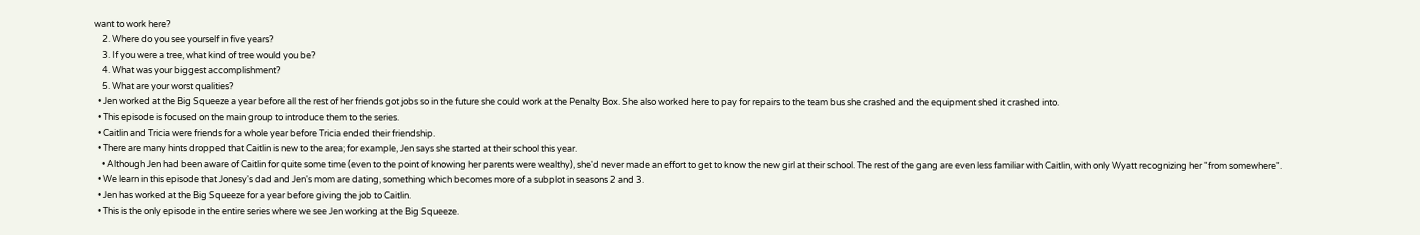want to work here?
    2. Where do you see yourself in five years?
    3. If you were a tree, what kind of tree would you be?
    4. What was your biggest accomplishment?
    5. What are your worst qualities?
  • Jen worked at the Big Squeeze a year before all the rest of her friends got jobs so in the future she could work at the Penalty Box. She also worked here to pay for repairs to the team bus she crashed and the equipment shed it crashed into.
  • This episode is focused on the main group to introduce them to the series.
  • Caitlin and Tricia were friends for a whole year before Tricia ended their friendship.
  • There are many hints dropped that Caitlin is new to the area; for example, Jen says she started at their school this year.
    • Although Jen had been aware of Caitlin for quite some time (even to the point of knowing her parents were wealthy), she'd never made an effort to get to know the new girl at their school. The rest of the gang are even less familiar with Caitlin, with only Wyatt recognizing her "from somewhere".
  • We learn in this episode that Jonesy's dad and Jen's mom are dating, something which becomes more of a subplot in seasons 2 and 3.
  • Jen has worked at the Big Squeeze for a year before giving the job to Caitlin.
  • This is the only episode in the entire series where we see Jen working at the Big Squeeze.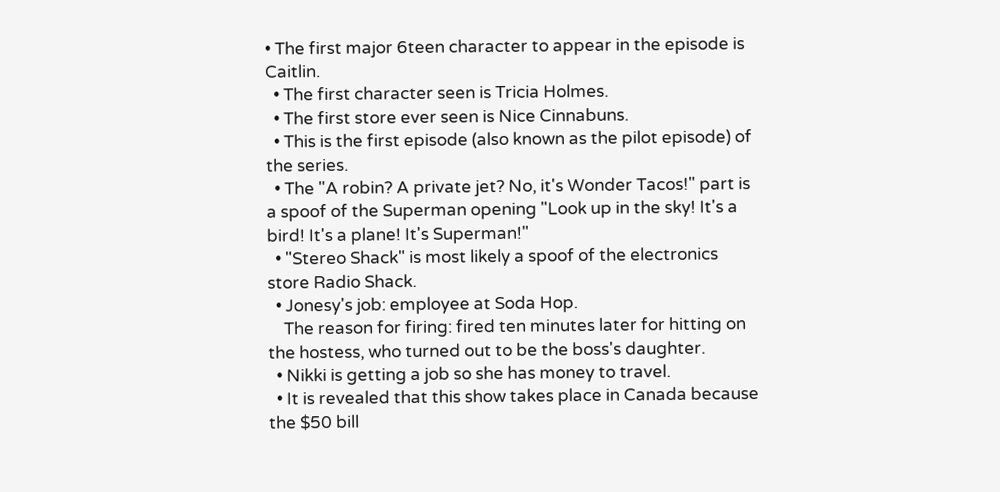• The first major 6teen character to appear in the episode is Caitlin.
  • The first character seen is Tricia Holmes.
  • The first store ever seen is Nice Cinnabuns.
  • This is the first episode (also known as the pilot episode) of the series.
  • The "A robin? A private jet? No, it's Wonder Tacos!" part is a spoof of the Superman opening "Look up in the sky! It's a bird! It's a plane! It's Superman!"
  • "Stereo Shack" is most likely a spoof of the electronics store Radio Shack.
  • Jonesy's job: employee at Soda Hop.
    The reason for firing: fired ten minutes later for hitting on the hostess, who turned out to be the boss's daughter.
  • Nikki is getting a job so she has money to travel.
  • It is revealed that this show takes place in Canada because the $50 bill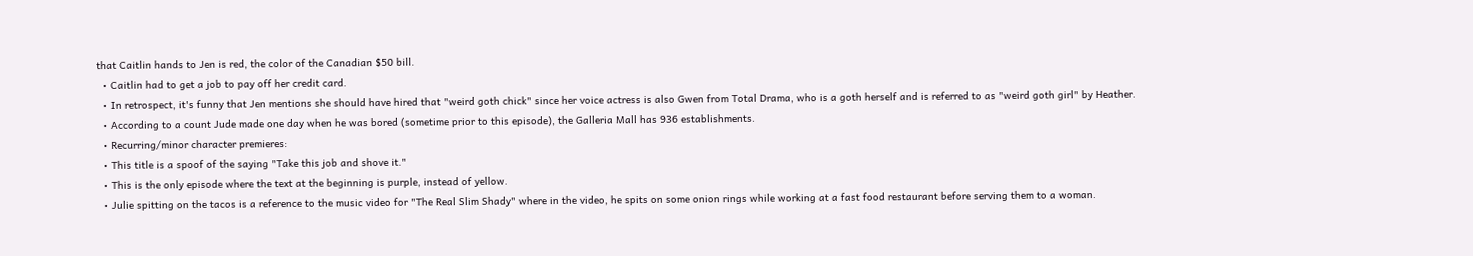that Caitlin hands to Jen is red, the color of the Canadian $50 bill.
  • Caitlin had to get a job to pay off her credit card.
  • In retrospect, it's funny that Jen mentions she should have hired that "weird goth chick" since her voice actress is also Gwen from Total Drama, who is a goth herself and is referred to as "weird goth girl" by Heather.
  • According to a count Jude made one day when he was bored (sometime prior to this episode), the Galleria Mall has 936 establishments.
  • Recurring/minor character premieres:
  • This title is a spoof of the saying "Take this job and shove it."
  • This is the only episode where the text at the beginning is purple, instead of yellow.
  • Julie spitting on the tacos is a reference to the music video for "The Real Slim Shady" where in the video, he spits on some onion rings while working at a fast food restaurant before serving them to a woman.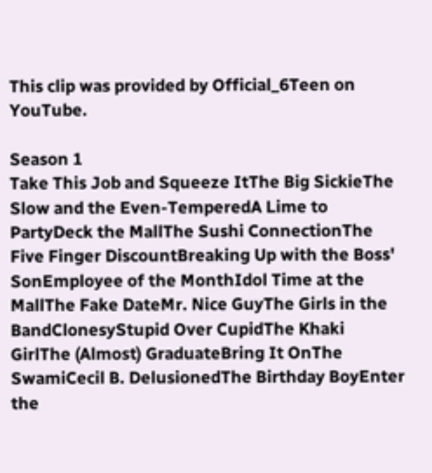This clip was provided by Official_6Teen on YouTube.

Season 1
Take This Job and Squeeze ItThe Big SickieThe Slow and the Even-TemperedA Lime to PartyDeck the MallThe Sushi ConnectionThe Five Finger DiscountBreaking Up with the Boss' SonEmployee of the MonthIdol Time at the MallThe Fake DateMr. Nice GuyThe Girls in the BandClonesyStupid Over CupidThe Khaki GirlThe (Almost) GraduateBring It OnThe SwamiCecil B. DelusionedThe Birthday BoyEnter the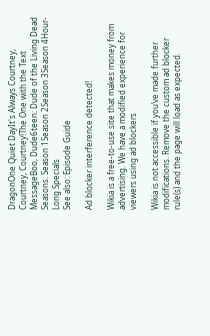DragonOne Quiet DayIt's Always Courtney, Courtney, Courtney!The One with the Text MessageBoo, Dude6teen: Dude of the Living Dead
Seasons: Season 1Season 2Season 3Season 4Hour-Long Specials
See also: Episode Guide

Ad blocker interference detected!

Wikia is a free-to-use site that makes money from advertising. We have a modified experience for viewers using ad blockers

Wikia is not accessible if you’ve made further modifications. Remove the custom ad blocker rule(s) and the page will load as expected.